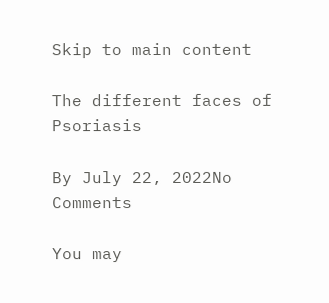Skip to main content

The different faces of Psoriasis

By July 22, 2022No Comments

You may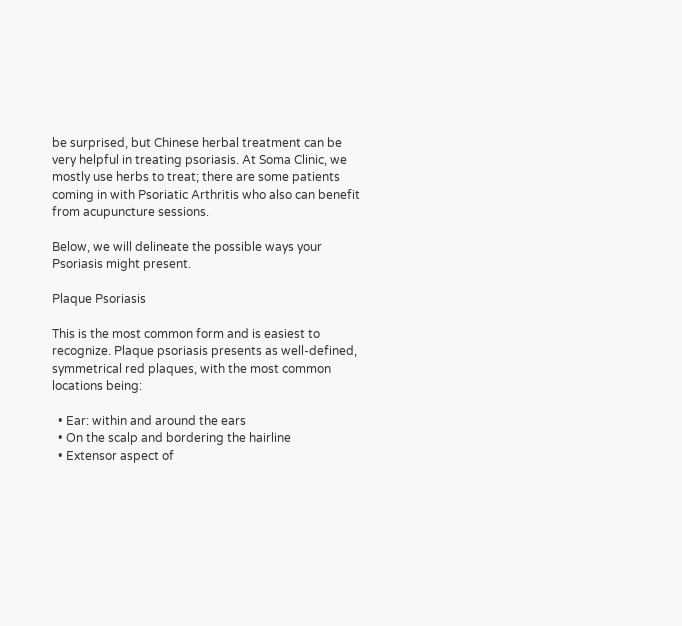be surprised, but Chinese herbal treatment can be very helpful in treating psoriasis. At Soma Clinic, we mostly use herbs to treat; there are some patients coming in with Psoriatic Arthritis who also can benefit from acupuncture sessions.

Below, we will delineate the possible ways your Psoriasis might present.

Plaque Psoriasis

This is the most common form and is easiest to recognize. Plaque psoriasis presents as well-defined, symmetrical red plaques, with the most common locations being:

  • Ear: within and around the ears
  • On the scalp and bordering the hairline
  • Extensor aspect of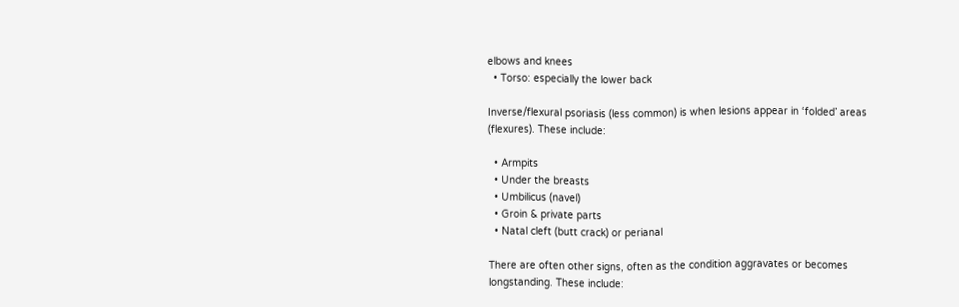elbows and knees
  • Torso: especially the lower back

Inverse/flexural psoriasis (less common) is when lesions appear in ‘folded’ areas (flexures). These include:

  • Armpits
  • Under the breasts
  • Umbilicus (navel)
  • Groin & private parts
  • Natal cleft (butt crack) or perianal

There are often other signs, often as the condition aggravates or becomes longstanding. These include: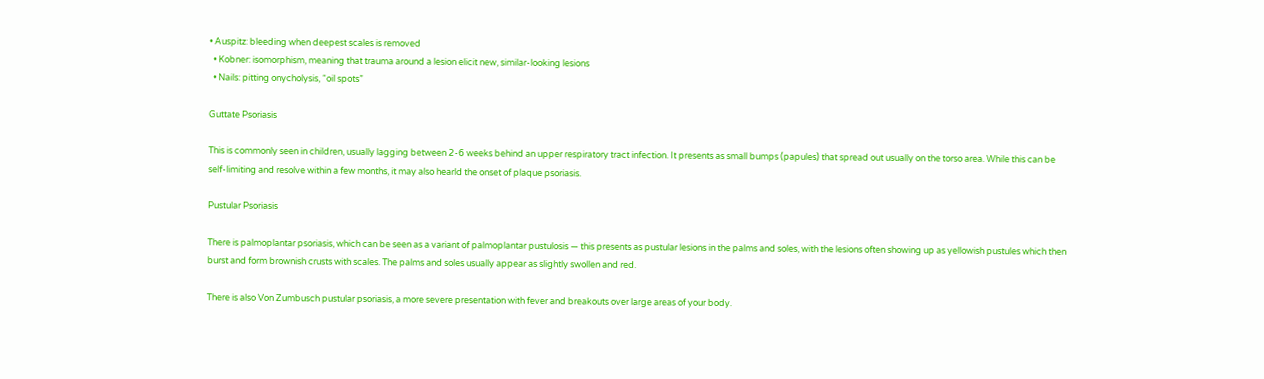• Auspitz: bleeding when deepest scales is removed
  • Kobner: isomorphism, meaning that trauma around a lesion elicit new, similar-looking lesions
  • Nails: pitting onycholysis, “oil spots”

Guttate Psoriasis

This is commonly seen in children, usually lagging between 2-6 weeks behind an upper respiratory tract infection. It presents as small bumps (papules) that spread out usually on the torso area. While this can be self-limiting and resolve within a few months, it may also hearld the onset of plaque psoriasis.

Pustular Psoriasis

There is palmoplantar psoriasis, which can be seen as a variant of palmoplantar pustulosis — this presents as pustular lesions in the palms and soles, with the lesions often showing up as yellowish pustules which then burst and form brownish crusts with scales. The palms and soles usually appear as slightly swollen and red.

There is also Von Zumbusch pustular psoriasis, a more severe presentation with fever and breakouts over large areas of your body.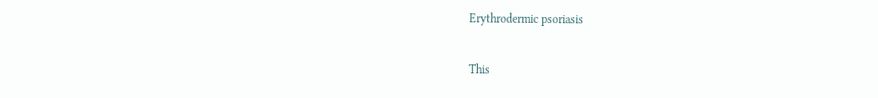Erythrodermic psoriasis

This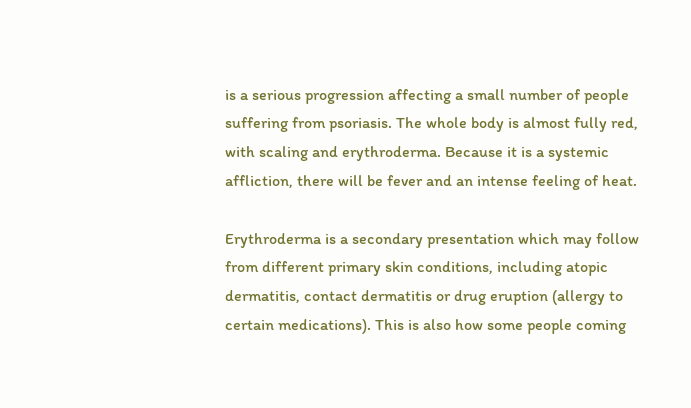is a serious progression affecting a small number of people suffering from psoriasis. The whole body is almost fully red, with scaling and erythroderma. Because it is a systemic affliction, there will be fever and an intense feeling of heat.

Erythroderma is a secondary presentation which may follow from different primary skin conditions, including atopic dermatitis, contact dermatitis or drug eruption (allergy to certain medications). This is also how some people coming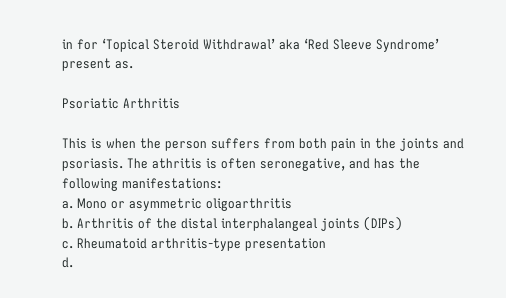in for ‘Topical Steroid Withdrawal’ aka ‘Red Sleeve Syndrome’ present as.

Psoriatic Arthritis

This is when the person suffers from both pain in the joints and psoriasis. The athritis is often seronegative, and has the following manifestations:
a. Mono or asymmetric oligoarthritis
b. Arthritis of the distal interphalangeal joints (DIPs)
c. Rheumatoid arthritis-type presentation
d.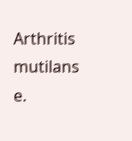Arthritis mutilans
e.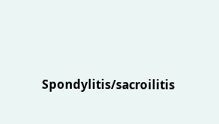Spondylitis/sacroilitis